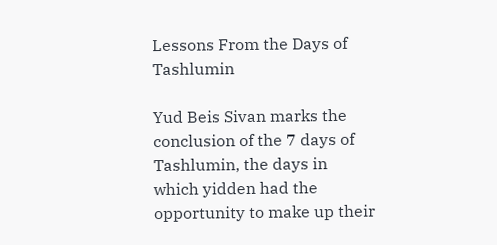Lessons From the Days of Tashlumin

Yud Beis Sivan marks the conclusion of the 7 days of Tashlumin, the days in which yidden had the opportunity to make up their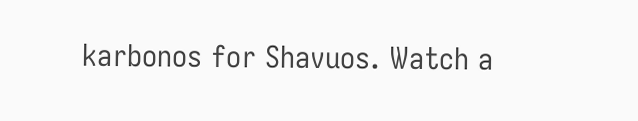karbonos for Shavuos. Watch a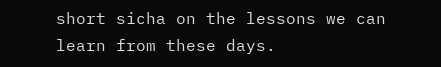short sicha on the lessons we can learn from these days.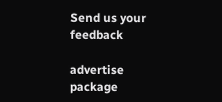Send us your feedback

advertise package